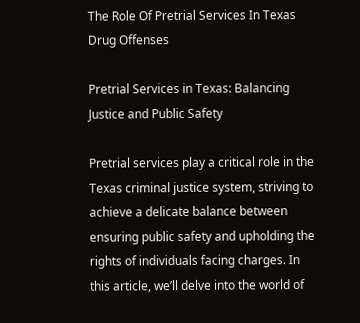The Role Of Pretrial Services In Texas Drug Offenses

Pretrial Services in Texas: Balancing Justice and Public Safety

Pretrial services play a critical role in the Texas criminal justice system, striving to achieve a delicate balance between ensuring public safety and upholding the rights of individuals facing charges. In this article, we’ll delve into the world of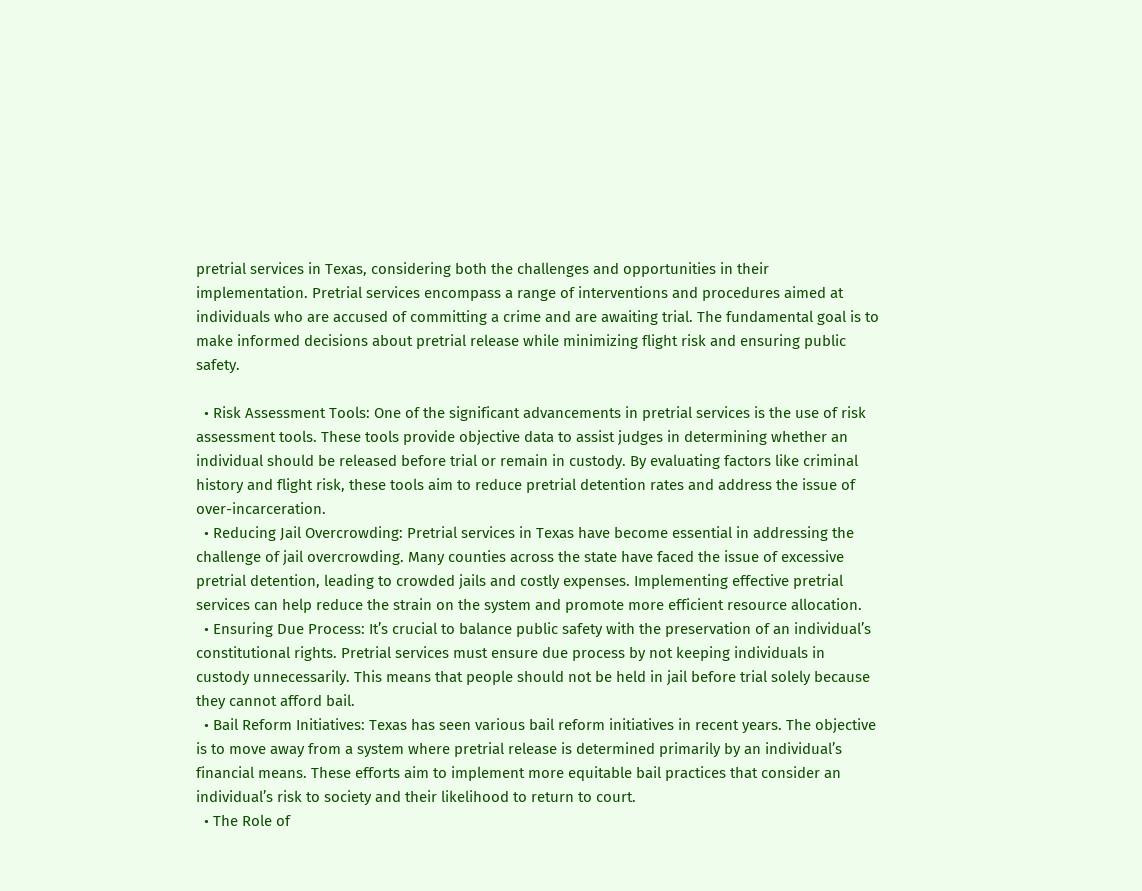pretrial services in Texas, considering both the challenges and opportunities in their implementation. Pretrial services encompass a range of interventions and procedures aimed at individuals who are accused of committing a crime and are awaiting trial. The fundamental goal is to make informed decisions about pretrial release while minimizing flight risk and ensuring public safety.

  • Risk Assessment Tools: One of the significant advancements in pretrial services is the use of risk assessment tools. These tools provide objective data to assist judges in determining whether an individual should be released before trial or remain in custody. By evaluating factors like criminal history and flight risk, these tools aim to reduce pretrial detention rates and address the issue of over-incarceration.
  • Reducing Jail Overcrowding: Pretrial services in Texas have become essential in addressing the challenge of jail overcrowding. Many counties across the state have faced the issue of excessive pretrial detention, leading to crowded jails and costly expenses. Implementing effective pretrial services can help reduce the strain on the system and promote more efficient resource allocation.
  • Ensuring Due Process: It’s crucial to balance public safety with the preservation of an individual’s constitutional rights. Pretrial services must ensure due process by not keeping individuals in custody unnecessarily. This means that people should not be held in jail before trial solely because they cannot afford bail.
  • Bail Reform Initiatives: Texas has seen various bail reform initiatives in recent years. The objective is to move away from a system where pretrial release is determined primarily by an individual’s financial means. These efforts aim to implement more equitable bail practices that consider an individual’s risk to society and their likelihood to return to court.
  • The Role of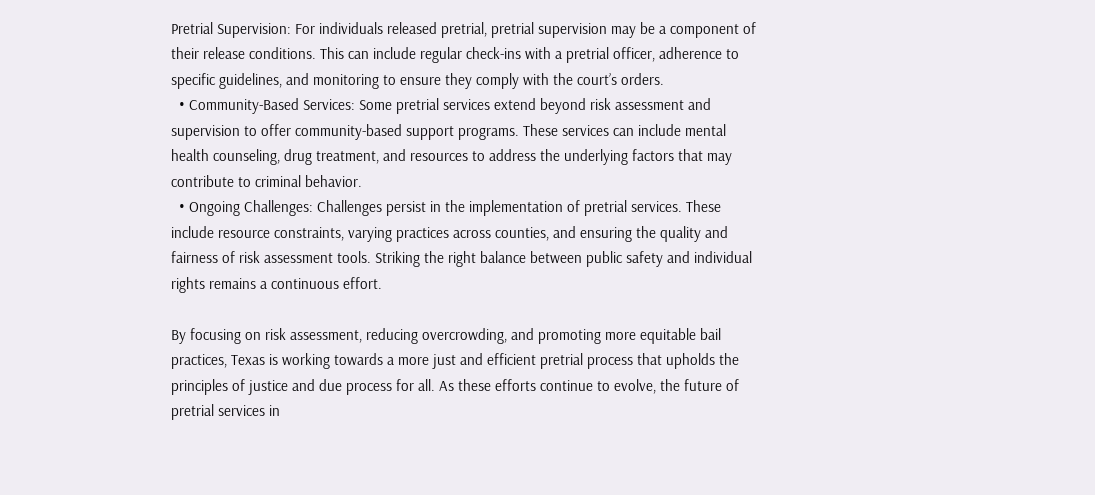Pretrial Supervision: For individuals released pretrial, pretrial supervision may be a component of their release conditions. This can include regular check-ins with a pretrial officer, adherence to specific guidelines, and monitoring to ensure they comply with the court’s orders.
  • Community-Based Services: Some pretrial services extend beyond risk assessment and supervision to offer community-based support programs. These services can include mental health counseling, drug treatment, and resources to address the underlying factors that may contribute to criminal behavior.
  • Ongoing Challenges: Challenges persist in the implementation of pretrial services. These include resource constraints, varying practices across counties, and ensuring the quality and fairness of risk assessment tools. Striking the right balance between public safety and individual rights remains a continuous effort.

By focusing on risk assessment, reducing overcrowding, and promoting more equitable bail practices, Texas is working towards a more just and efficient pretrial process that upholds the principles of justice and due process for all. As these efforts continue to evolve, the future of pretrial services in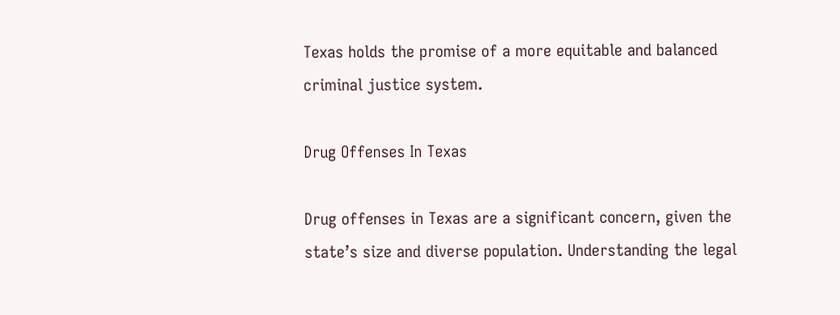Texas holds the promise of a more equitable and balanced criminal justice system.

Drug Offenses In Texas

Drug offenses in Texas are a significant concern, given the state’s size and diverse population. Understanding the legal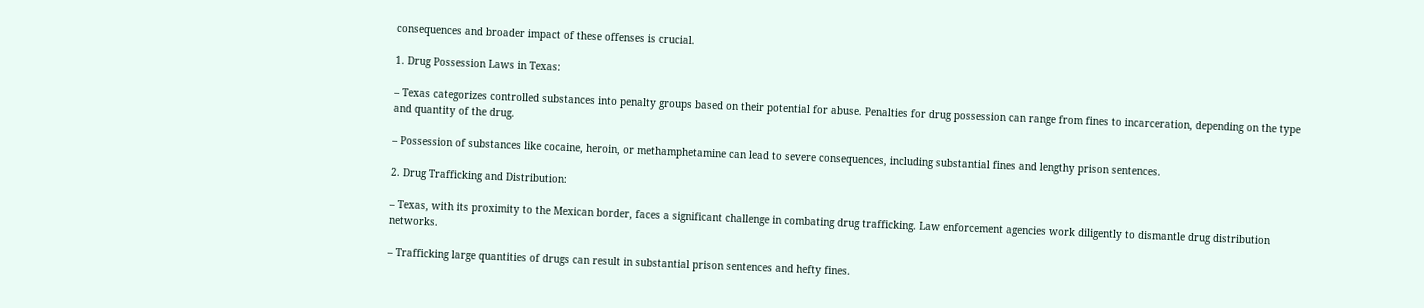consequences and broader impact of these offenses is crucial.

1. Drug Possession Laws in Texas:

– Texas categorizes controlled substances into penalty groups based on their potential for abuse. Penalties for drug possession can range from fines to incarceration, depending on the type and quantity of the drug.

– Possession of substances like cocaine, heroin, or methamphetamine can lead to severe consequences, including substantial fines and lengthy prison sentences.

2. Drug Trafficking and Distribution:

– Texas, with its proximity to the Mexican border, faces a significant challenge in combating drug trafficking. Law enforcement agencies work diligently to dismantle drug distribution networks.

– Trafficking large quantities of drugs can result in substantial prison sentences and hefty fines.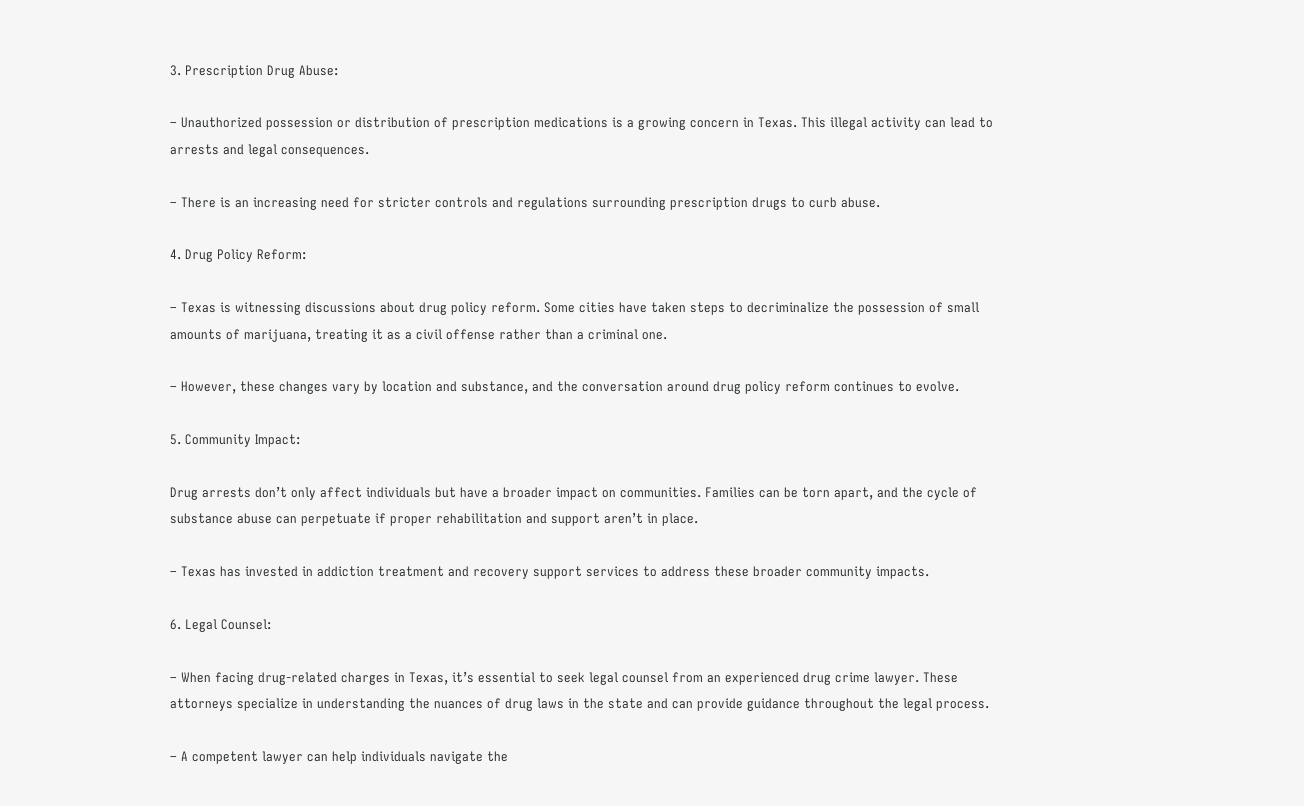3. Prescription Drug Abuse:

– Unauthorized possession or distribution of prescription medications is a growing concern in Texas. This illegal activity can lead to arrests and legal consequences.

– There is an increasing need for stricter controls and regulations surrounding prescription drugs to curb abuse.

4. Drug Policy Reform:

– Texas is witnessing discussions about drug policy reform. Some cities have taken steps to decriminalize the possession of small amounts of marijuana, treating it as a civil offense rather than a criminal one.

– However, these changes vary by location and substance, and the conversation around drug policy reform continues to evolve.

5. Community Impact:

Drug arrests don’t only affect individuals but have a broader impact on communities. Families can be torn apart, and the cycle of substance abuse can perpetuate if proper rehabilitation and support aren’t in place.

– Texas has invested in addiction treatment and recovery support services to address these broader community impacts.

6. Legal Counsel:

– When facing drug-related charges in Texas, it’s essential to seek legal counsel from an experienced drug crime lawyer. These attorneys specialize in understanding the nuances of drug laws in the state and can provide guidance throughout the legal process.

– A competent lawyer can help individuals navigate the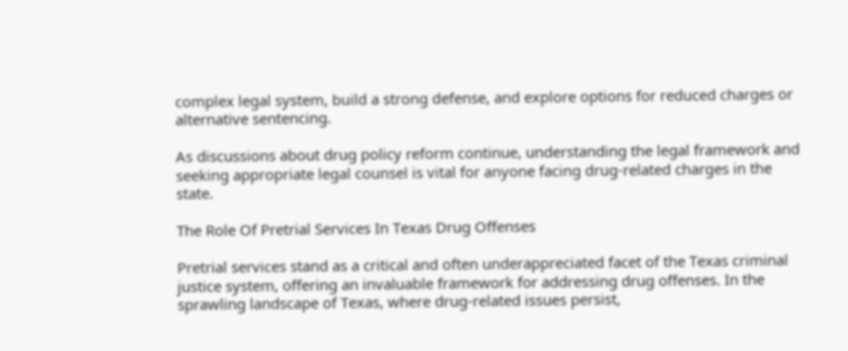complex legal system, build a strong defense, and explore options for reduced charges or alternative sentencing.

As discussions about drug policy reform continue, understanding the legal framework and seeking appropriate legal counsel is vital for anyone facing drug-related charges in the state.

The Role Of Pretrial Services In Texas Drug Offenses

Pretrial services stand as a critical and often underappreciated facet of the Texas criminal justice system, offering an invaluable framework for addressing drug offenses. In the sprawling landscape of Texas, where drug-related issues persist,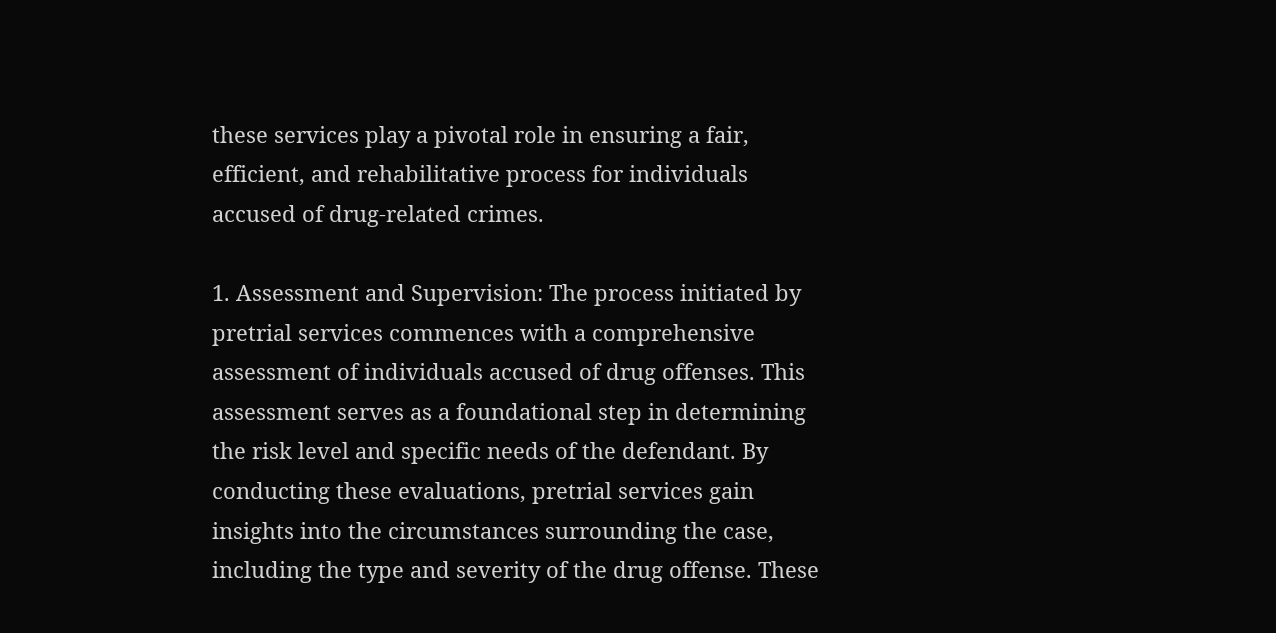these services play a pivotal role in ensuring a fair, efficient, and rehabilitative process for individuals accused of drug-related crimes.

1. Assessment and Supervision: The process initiated by pretrial services commences with a comprehensive assessment of individuals accused of drug offenses. This assessment serves as a foundational step in determining the risk level and specific needs of the defendant. By conducting these evaluations, pretrial services gain insights into the circumstances surrounding the case, including the type and severity of the drug offense. These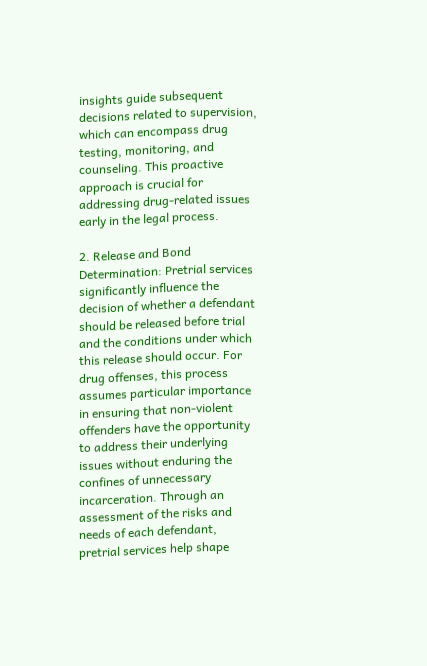insights guide subsequent decisions related to supervision, which can encompass drug testing, monitoring, and counseling. This proactive approach is crucial for addressing drug-related issues early in the legal process.

2. Release and Bond Determination: Pretrial services significantly influence the decision of whether a defendant should be released before trial and the conditions under which this release should occur. For drug offenses, this process assumes particular importance in ensuring that non-violent offenders have the opportunity to address their underlying issues without enduring the confines of unnecessary incarceration. Through an assessment of the risks and needs of each defendant, pretrial services help shape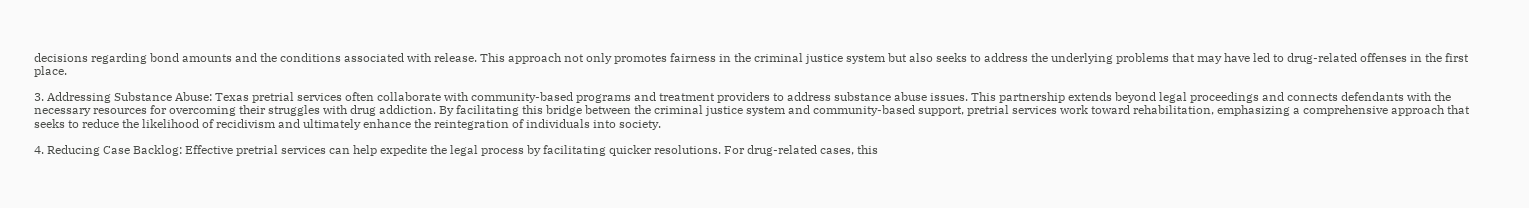decisions regarding bond amounts and the conditions associated with release. This approach not only promotes fairness in the criminal justice system but also seeks to address the underlying problems that may have led to drug-related offenses in the first place.

3. Addressing Substance Abuse: Texas pretrial services often collaborate with community-based programs and treatment providers to address substance abuse issues. This partnership extends beyond legal proceedings and connects defendants with the necessary resources for overcoming their struggles with drug addiction. By facilitating this bridge between the criminal justice system and community-based support, pretrial services work toward rehabilitation, emphasizing a comprehensive approach that seeks to reduce the likelihood of recidivism and ultimately enhance the reintegration of individuals into society.

4. Reducing Case Backlog: Effective pretrial services can help expedite the legal process by facilitating quicker resolutions. For drug-related cases, this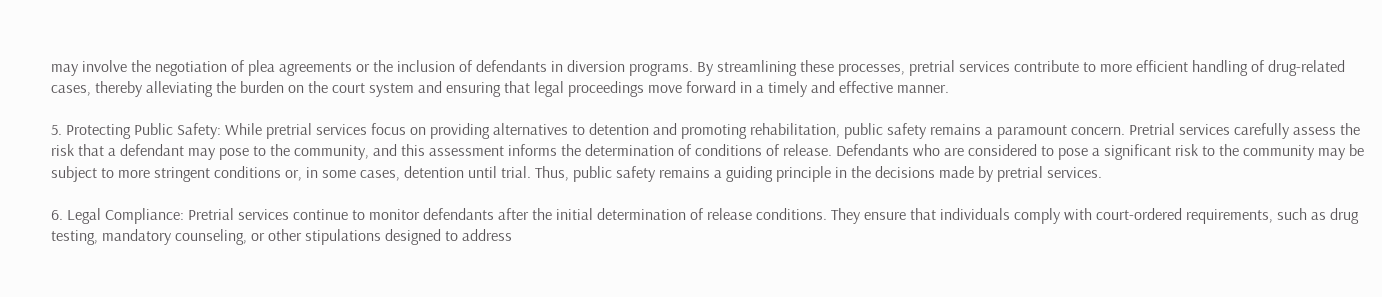may involve the negotiation of plea agreements or the inclusion of defendants in diversion programs. By streamlining these processes, pretrial services contribute to more efficient handling of drug-related cases, thereby alleviating the burden on the court system and ensuring that legal proceedings move forward in a timely and effective manner.

5. Protecting Public Safety: While pretrial services focus on providing alternatives to detention and promoting rehabilitation, public safety remains a paramount concern. Pretrial services carefully assess the risk that a defendant may pose to the community, and this assessment informs the determination of conditions of release. Defendants who are considered to pose a significant risk to the community may be subject to more stringent conditions or, in some cases, detention until trial. Thus, public safety remains a guiding principle in the decisions made by pretrial services.

6. Legal Compliance: Pretrial services continue to monitor defendants after the initial determination of release conditions. They ensure that individuals comply with court-ordered requirements, such as drug testing, mandatory counseling, or other stipulations designed to address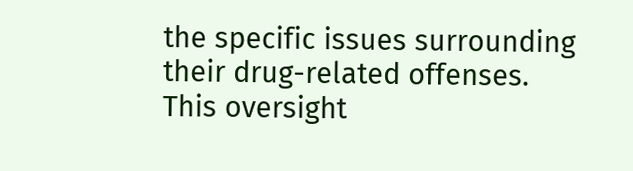the specific issues surrounding their drug-related offenses. This oversight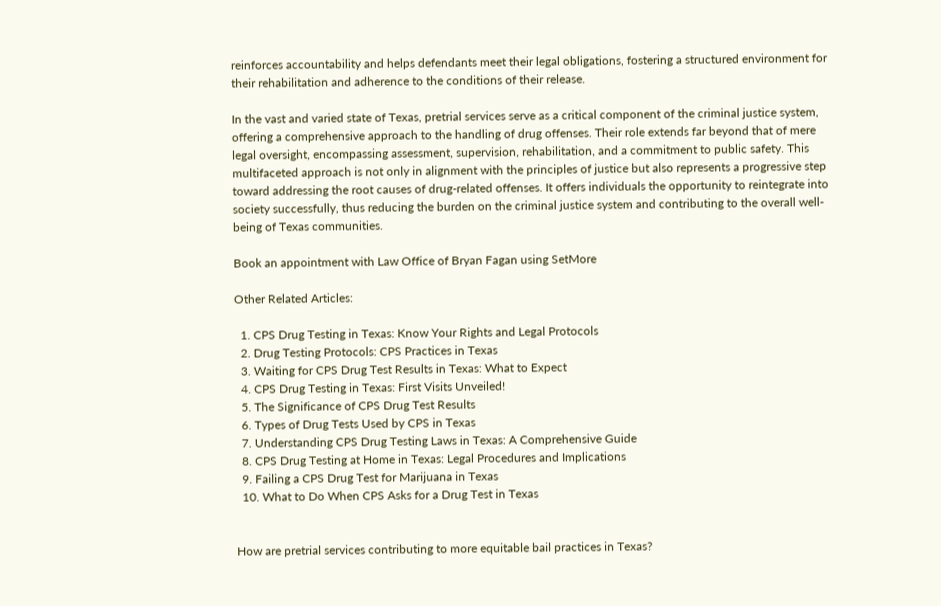reinforces accountability and helps defendants meet their legal obligations, fostering a structured environment for their rehabilitation and adherence to the conditions of their release.

In the vast and varied state of Texas, pretrial services serve as a critical component of the criminal justice system, offering a comprehensive approach to the handling of drug offenses. Their role extends far beyond that of mere legal oversight, encompassing assessment, supervision, rehabilitation, and a commitment to public safety. This multifaceted approach is not only in alignment with the principles of justice but also represents a progressive step toward addressing the root causes of drug-related offenses. It offers individuals the opportunity to reintegrate into society successfully, thus reducing the burden on the criminal justice system and contributing to the overall well-being of Texas communities.

Book an appointment with Law Office of Bryan Fagan using SetMore

Other Related Articles:

  1. CPS Drug Testing in Texas: Know Your Rights and Legal Protocols
  2. Drug Testing Protocols: CPS Practices in Texas
  3. Waiting for CPS Drug Test Results in Texas: What to Expect
  4. CPS Drug Testing in Texas: First Visits Unveiled!
  5. The Significance of CPS Drug Test Results
  6. Types of Drug Tests Used by CPS in Texas
  7. Understanding CPS Drug Testing Laws in Texas: A Comprehensive Guide
  8. CPS Drug Testing at Home in Texas: Legal Procedures and Implications
  9. Failing a CPS Drug Test for Marijuana in Texas
  10. What to Do When CPS Asks for a Drug Test in Texas


How are pretrial services contributing to more equitable bail practices in Texas?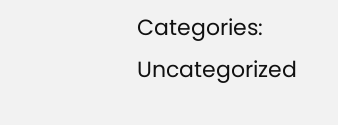Categories: Uncategorized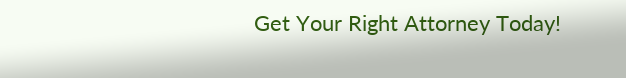Get Your Right Attorney Today!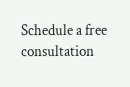Schedule a free consultation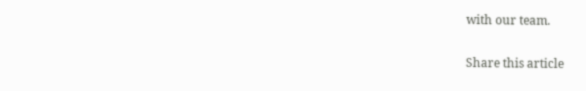with our team.

Share this article